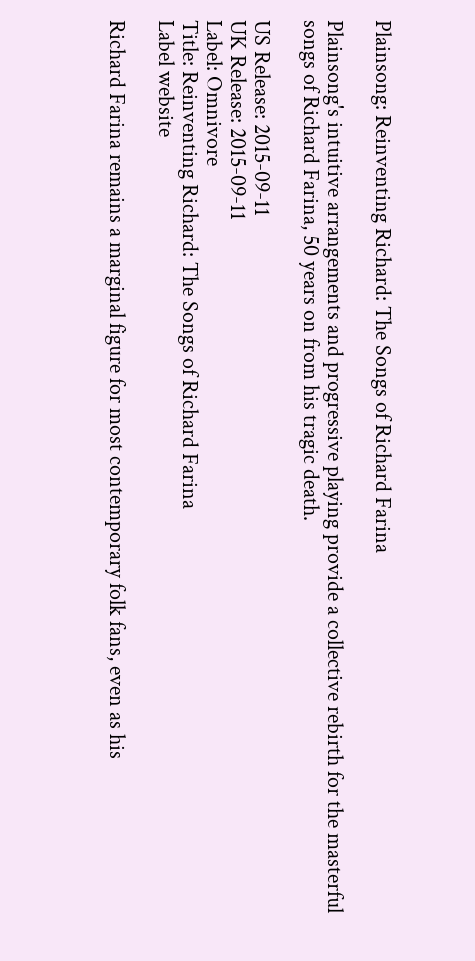Plainsong: Reinventing Richard: The Songs of Richard Farina

Plainsong's intuitive arrangements and progressive playing provide a collective rebirth for the masterful songs of Richard Farina, 50 years on from his tragic death.

US Release: 2015-09-11
UK Release: 2015-09-11
Label: Omnivore
Title: Reinventing Richard: The Songs of Richard Farina
Label website

Richard Farina remains a marginal figure for most contemporary folk fans, even as his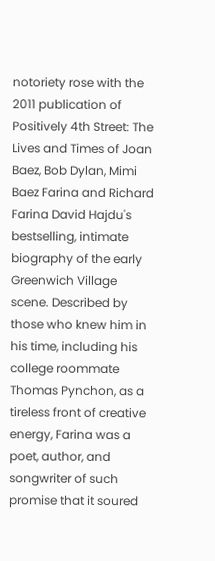notoriety rose with the 2011 publication of Positively 4th Street: The Lives and Times of Joan Baez, Bob Dylan, Mimi Baez Farina and Richard Farina David Hajdu's bestselling, intimate biography of the early Greenwich Village scene. Described by those who knew him in his time, including his college roommate Thomas Pynchon, as a tireless front of creative energy, Farina was a poet, author, and songwriter of such promise that it soured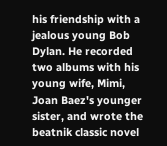his friendship with a jealous young Bob Dylan. He recorded two albums with his young wife, Mimi, Joan Baez's younger sister, and wrote the beatnik classic novel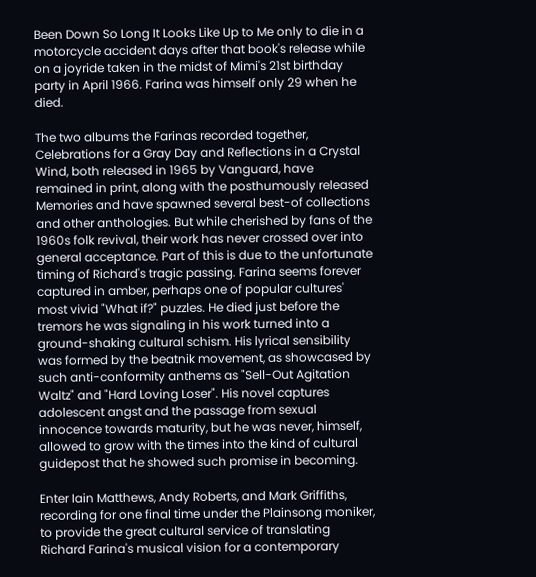Been Down So Long It Looks Like Up to Me only to die in a motorcycle accident days after that book's release while on a joyride taken in the midst of Mimi's 21st birthday party in April 1966. Farina was himself only 29 when he died.

The two albums the Farinas recorded together, Celebrations for a Gray Day and Reflections in a Crystal Wind, both released in 1965 by Vanguard, have remained in print, along with the posthumously released Memories and have spawned several best-of collections and other anthologies. But while cherished by fans of the 1960s folk revival, their work has never crossed over into general acceptance. Part of this is due to the unfortunate timing of Richard's tragic passing. Farina seems forever captured in amber, perhaps one of popular cultures' most vivid "What if?" puzzles. He died just before the tremors he was signaling in his work turned into a ground-shaking cultural schism. His lyrical sensibility was formed by the beatnik movement, as showcased by such anti-conformity anthems as "Sell-Out Agitation Waltz" and "Hard Loving Loser". His novel captures adolescent angst and the passage from sexual innocence towards maturity, but he was never, himself, allowed to grow with the times into the kind of cultural guidepost that he showed such promise in becoming.

Enter Iain Matthews, Andy Roberts, and Mark Griffiths, recording for one final time under the Plainsong moniker, to provide the great cultural service of translating Richard Farina's musical vision for a contemporary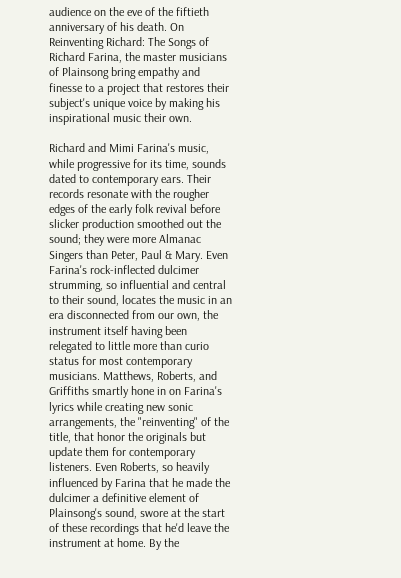audience on the eve of the fiftieth anniversary of his death. On Reinventing Richard: The Songs of Richard Farina, the master musicians of Plainsong bring empathy and finesse to a project that restores their subject's unique voice by making his inspirational music their own.

Richard and Mimi Farina's music, while progressive for its time, sounds dated to contemporary ears. Their records resonate with the rougher edges of the early folk revival before slicker production smoothed out the sound; they were more Almanac Singers than Peter, Paul & Mary. Even Farina's rock-inflected dulcimer strumming, so influential and central to their sound, locates the music in an era disconnected from our own, the instrument itself having been relegated to little more than curio status for most contemporary musicians. Matthews, Roberts, and Griffiths smartly hone in on Farina's lyrics while creating new sonic arrangements, the "reinventing" of the title, that honor the originals but update them for contemporary listeners. Even Roberts, so heavily influenced by Farina that he made the dulcimer a definitive element of Plainsong's sound, swore at the start of these recordings that he'd leave the instrument at home. By the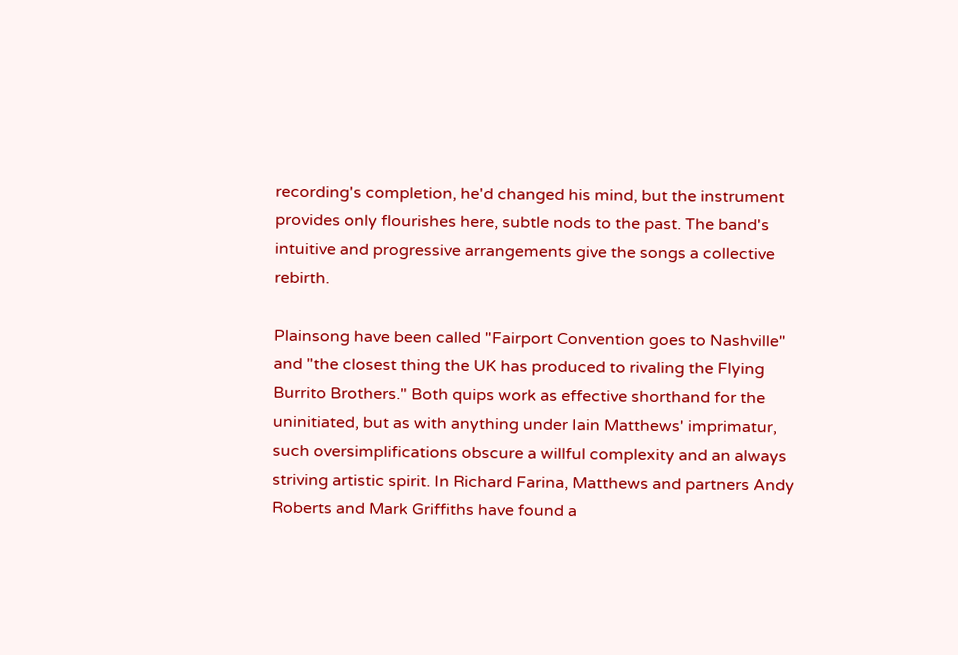recording's completion, he'd changed his mind, but the instrument provides only flourishes here, subtle nods to the past. The band's intuitive and progressive arrangements give the songs a collective rebirth.

Plainsong have been called "Fairport Convention goes to Nashville" and "the closest thing the UK has produced to rivaling the Flying Burrito Brothers." Both quips work as effective shorthand for the uninitiated, but as with anything under Iain Matthews' imprimatur, such oversimplifications obscure a willful complexity and an always striving artistic spirit. In Richard Farina, Matthews and partners Andy Roberts and Mark Griffiths have found a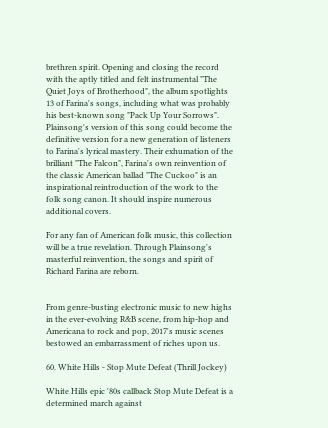brethren spirit. Opening and closing the record with the aptly titled and felt instrumental "The Quiet Joys of Brotherhood", the album spotlights 13 of Farina's songs, including what was probably his best-known song "Pack Up Your Sorrows". Plainsong's version of this song could become the definitive version for a new generation of listeners to Farina's lyrical mastery. Their exhumation of the brilliant "The Falcon", Farina's own reinvention of the classic American ballad "The Cuckoo" is an inspirational reintroduction of the work to the folk song canon. It should inspire numerous additional covers.

For any fan of American folk music, this collection will be a true revelation. Through Plainsong's masterful reinvention, the songs and spirit of Richard Farina are reborn.


From genre-busting electronic music to new highs in the ever-evolving R&B scene, from hip-hop and Americana to rock and pop, 2017's music scenes bestowed an embarrassment of riches upon us.

60. White Hills - Stop Mute Defeat (Thrill Jockey)

White Hills epic '80s callback Stop Mute Defeat is a determined march against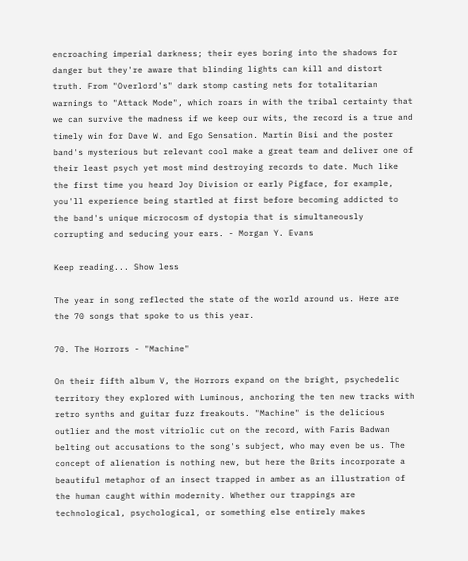encroaching imperial darkness; their eyes boring into the shadows for danger but they're aware that blinding lights can kill and distort truth. From "Overlord's" dark stomp casting nets for totalitarian warnings to "Attack Mode", which roars in with the tribal certainty that we can survive the madness if we keep our wits, the record is a true and timely win for Dave W. and Ego Sensation. Martin Bisi and the poster band's mysterious but relevant cool make a great team and deliver one of their least psych yet most mind destroying records to date. Much like the first time you heard Joy Division or early Pigface, for example, you'll experience being startled at first before becoming addicted to the band's unique microcosm of dystopia that is simultaneously corrupting and seducing your ears. - Morgan Y. Evans

Keep reading... Show less

The year in song reflected the state of the world around us. Here are the 70 songs that spoke to us this year.

70. The Horrors - "Machine"

On their fifth album V, the Horrors expand on the bright, psychedelic territory they explored with Luminous, anchoring the ten new tracks with retro synths and guitar fuzz freakouts. "Machine" is the delicious outlier and the most vitriolic cut on the record, with Faris Badwan belting out accusations to the song's subject, who may even be us. The concept of alienation is nothing new, but here the Brits incorporate a beautiful metaphor of an insect trapped in amber as an illustration of the human caught within modernity. Whether our trappings are technological, psychological, or something else entirely makes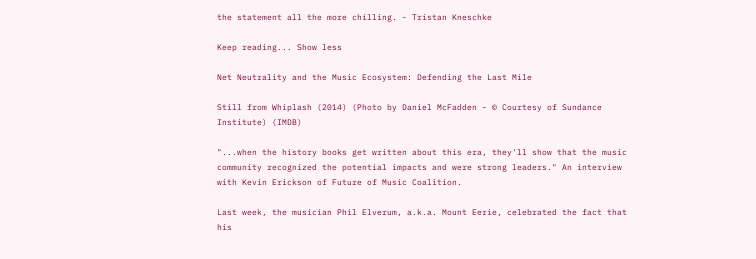the statement all the more chilling. - Tristan Kneschke

Keep reading... Show less

Net Neutrality and the Music Ecosystem: Defending the Last Mile

Still from Whiplash (2014) (Photo by Daniel McFadden - © Courtesy of Sundance Institute) (IMDB)

"...when the history books get written about this era, they'll show that the music community recognized the potential impacts and were strong leaders." An interview with Kevin Erickson of Future of Music Coalition.

Last week, the musician Phil Elverum, a.k.a. Mount Eerie, celebrated the fact that his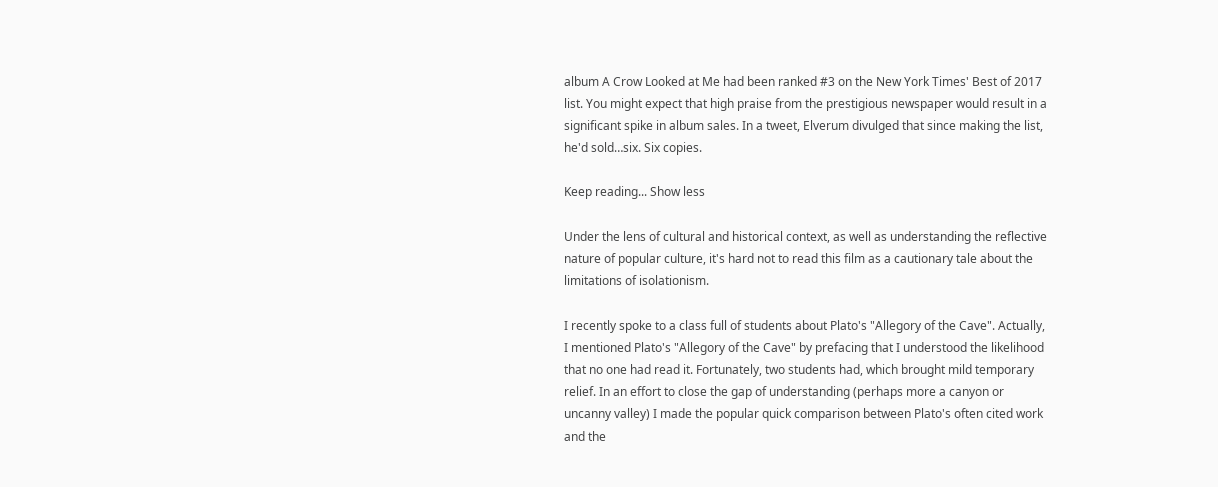album A Crow Looked at Me had been ranked #3 on the New York Times' Best of 2017 list. You might expect that high praise from the prestigious newspaper would result in a significant spike in album sales. In a tweet, Elverum divulged that since making the list, he'd sold…six. Six copies.

Keep reading... Show less

Under the lens of cultural and historical context, as well as understanding the reflective nature of popular culture, it's hard not to read this film as a cautionary tale about the limitations of isolationism.

I recently spoke to a class full of students about Plato's "Allegory of the Cave". Actually, I mentioned Plato's "Allegory of the Cave" by prefacing that I understood the likelihood that no one had read it. Fortunately, two students had, which brought mild temporary relief. In an effort to close the gap of understanding (perhaps more a canyon or uncanny valley) I made the popular quick comparison between Plato's often cited work and the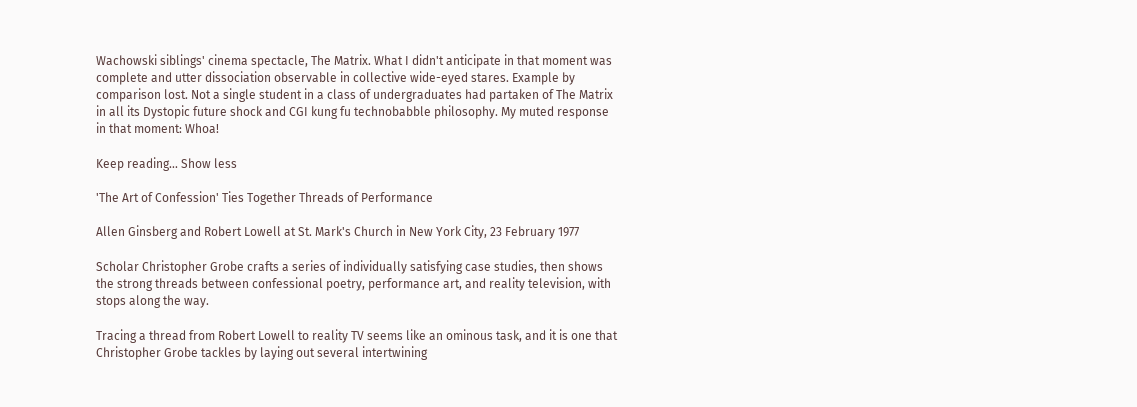Wachowski siblings' cinema spectacle, The Matrix. What I didn't anticipate in that moment was complete and utter dissociation observable in collective wide-eyed stares. Example by comparison lost. Not a single student in a class of undergraduates had partaken of The Matrix in all its Dystopic future shock and CGI kung fu technobabble philosophy. My muted response in that moment: Whoa!

Keep reading... Show less

'The Art of Confession' Ties Together Threads of Performance

Allen Ginsberg and Robert Lowell at St. Mark's Church in New York City, 23 February 1977

Scholar Christopher Grobe crafts a series of individually satisfying case studies, then shows the strong threads between confessional poetry, performance art, and reality television, with stops along the way.

Tracing a thread from Robert Lowell to reality TV seems like an ominous task, and it is one that Christopher Grobe tackles by laying out several intertwining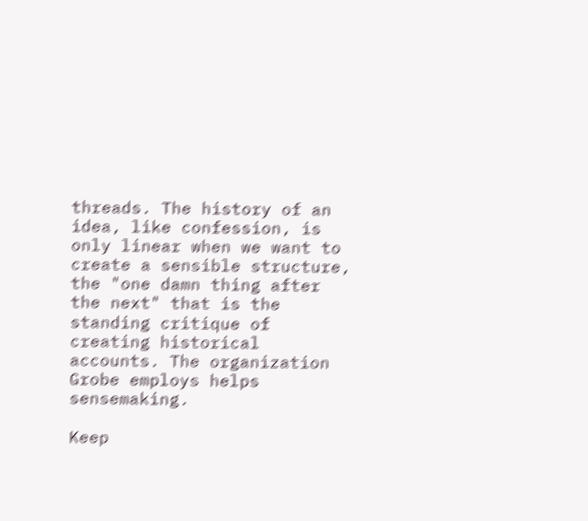threads. The history of an idea, like confession, is only linear when we want to create a sensible structure, the "one damn thing after the next" that is the standing critique of creating historical accounts. The organization Grobe employs helps sensemaking.

Keep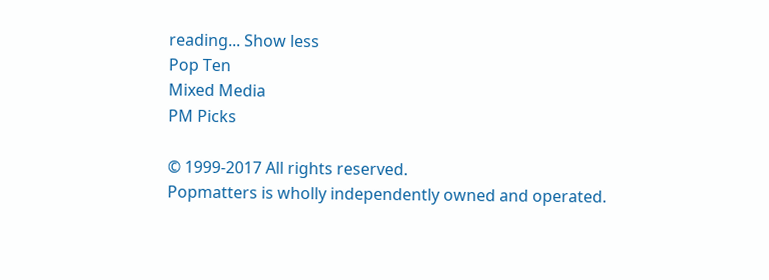reading... Show less
Pop Ten
Mixed Media
PM Picks

© 1999-2017 All rights reserved.
Popmatters is wholly independently owned and operated.